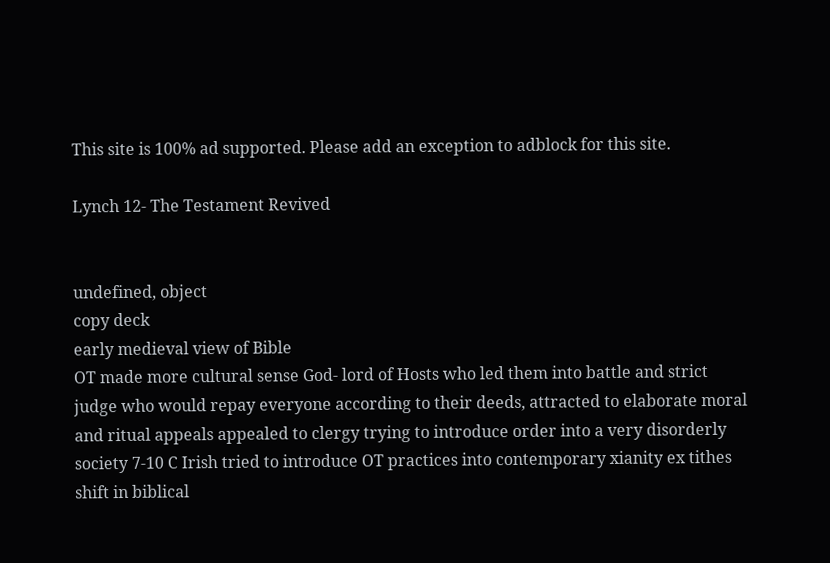This site is 100% ad supported. Please add an exception to adblock for this site.

Lynch 12- The Testament Revived


undefined, object
copy deck
early medieval view of Bible
OT made more cultural sense God- lord of Hosts who led them into battle and strict judge who would repay everyone according to their deeds, attracted to elaborate moral and ritual appeals appealed to clergy trying to introduce order into a very disorderly society 7-10 C Irish tried to introduce OT practices into contemporary xianity ex tithes
shift in biblical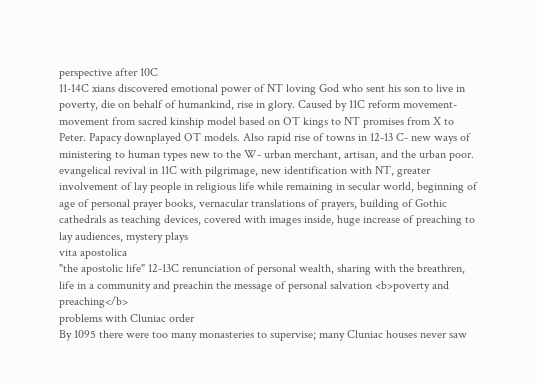perspective after 10C
11-14C xians discovered emotional power of NT loving God who sent his son to live in poverty, die on behalf of humankind, rise in glory. Caused by 11C reform movement- movement from sacred kinship model based on OT kings to NT promises from X to Peter. Papacy downplayed OT models. Also rapid rise of towns in 12-13 C- new ways of ministering to human types new to the W- urban merchant, artisan, and the urban poor.
evangelical revival in 11C with pilgrimage, new identification with NT, greater involvement of lay people in religious life while remaining in secular world, beginning of age of personal prayer books, vernacular translations of prayers, building of Gothic cathedrals as teaching devices, covered with images inside, huge increase of preaching to lay audiences, mystery plays
vita apostolica
"the apostolic life" 12-13C renunciation of personal wealth, sharing with the breathren, life in a community and preachin the message of personal salvation <b>poverty and preaching</b>
problems with Cluniac order
By 1095 there were too many monasteries to supervise; many Cluniac houses never saw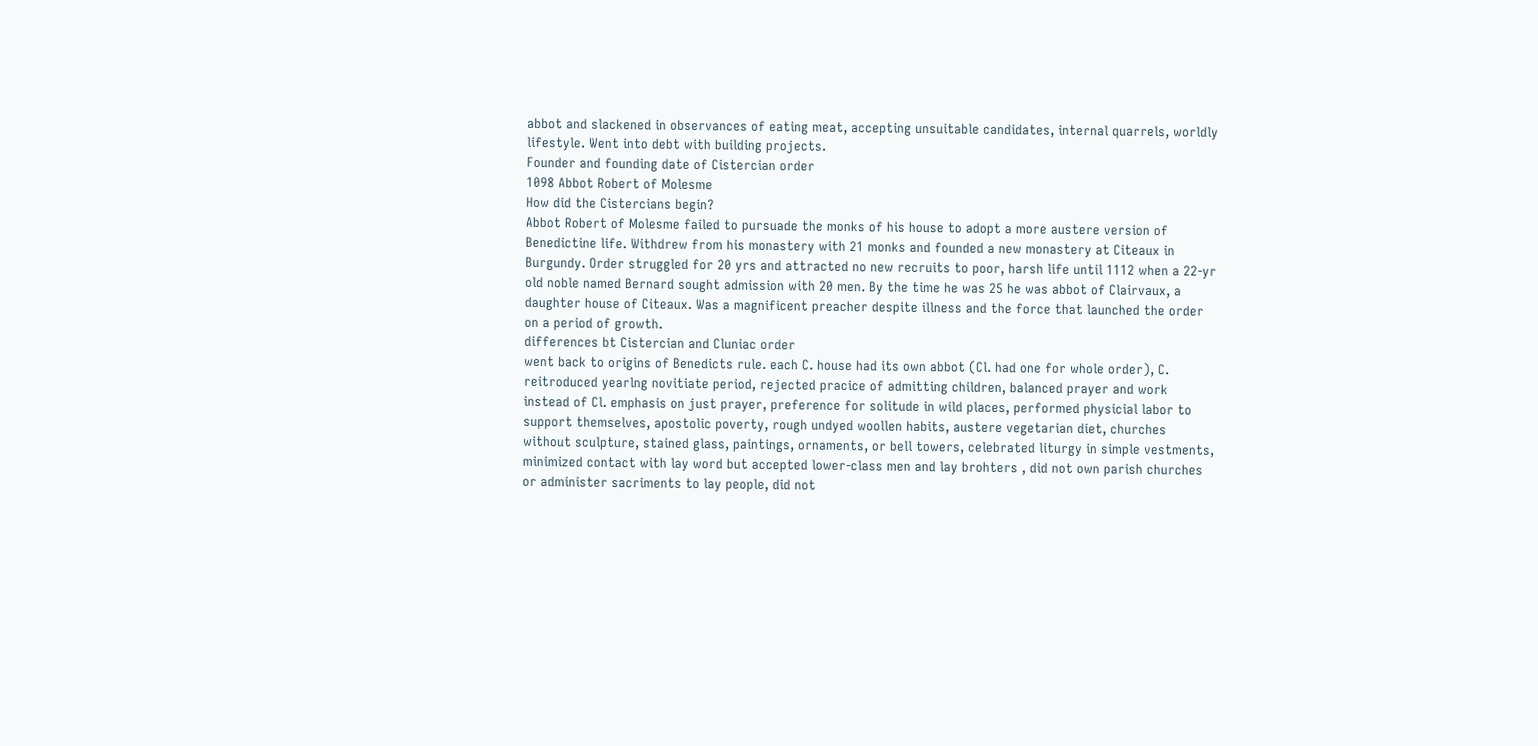abbot and slackened in observances of eating meat, accepting unsuitable candidates, internal quarrels, worldly lifestyle. Went into debt with building projects.
Founder and founding date of Cistercian order
1098 Abbot Robert of Molesme
How did the Cistercians begin?
Abbot Robert of Molesme failed to pursuade the monks of his house to adopt a more austere version of Benedictine life. Withdrew from his monastery with 21 monks and founded a new monastery at Citeaux in Burgundy. Order struggled for 20 yrs and attracted no new recruits to poor, harsh life until 1112 when a 22-yr old noble named Bernard sought admission with 20 men. By the time he was 25 he was abbot of Clairvaux, a daughter house of Citeaux. Was a magnificent preacher despite illness and the force that launched the order on a period of growth.
differences bt Cistercian and Cluniac order
went back to origins of Benedicts rule. each C. house had its own abbot (Cl. had one for whole order), C. reitroduced yearlng novitiate period, rejected pracice of admitting children, balanced prayer and work instead of Cl. emphasis on just prayer, preference for solitude in wild places, performed physicial labor to support themselves, apostolic poverty, rough undyed woollen habits, austere vegetarian diet, churches without sculpture, stained glass, paintings, ornaments, or bell towers, celebrated liturgy in simple vestments, minimized contact with lay word but accepted lower-class men and lay brohters , did not own parish churches or administer sacriments to lay people, did not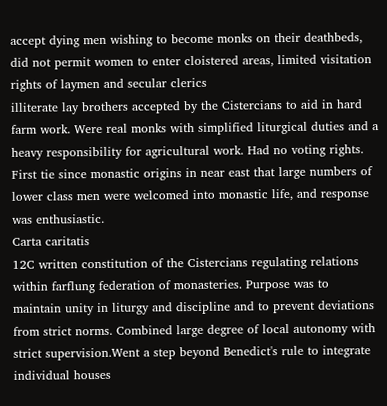accept dying men wishing to become monks on their deathbeds, did not permit women to enter cloistered areas, limited visitation rights of laymen and secular clerics
illiterate lay brothers accepted by the Cistercians to aid in hard farm work. Were real monks with simplified liturgical duties and a heavy responsibility for agricultural work. Had no voting rights. First tie since monastic origins in near east that large numbers of lower class men were welcomed into monastic life, and response was enthusiastic.
Carta caritatis
12C written constitution of the Cistercians regulating relations within farflung federation of monasteries. Purpose was to maintain unity in liturgy and discipline and to prevent deviations from strict norms. Combined large degree of local autonomy with strict supervision.Went a step beyond Benedict's rule to integrate individual houses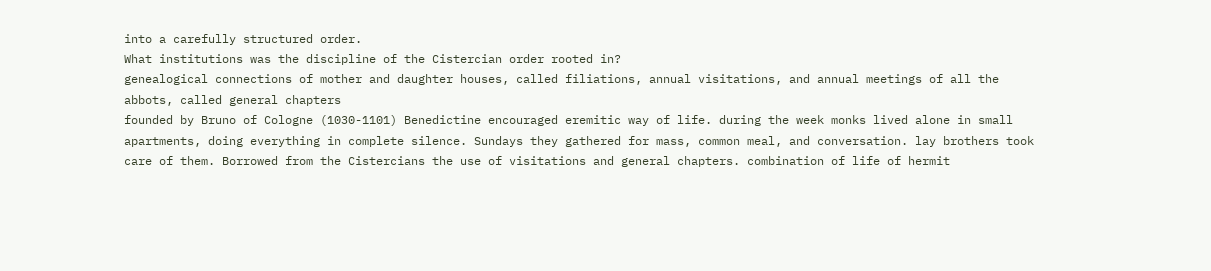into a carefully structured order.
What institutions was the discipline of the Cistercian order rooted in?
genealogical connections of mother and daughter houses, called filiations, annual visitations, and annual meetings of all the abbots, called general chapters
founded by Bruno of Cologne (1030-1101) Benedictine encouraged eremitic way of life. during the week monks lived alone in small apartments, doing everything in complete silence. Sundays they gathered for mass, common meal, and conversation. lay brothers took care of them. Borrowed from the Cistercians the use of visitations and general chapters. combination of life of hermit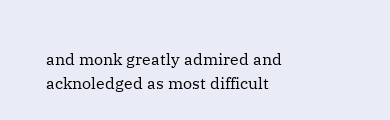and monk greatly admired and acknoledged as most difficult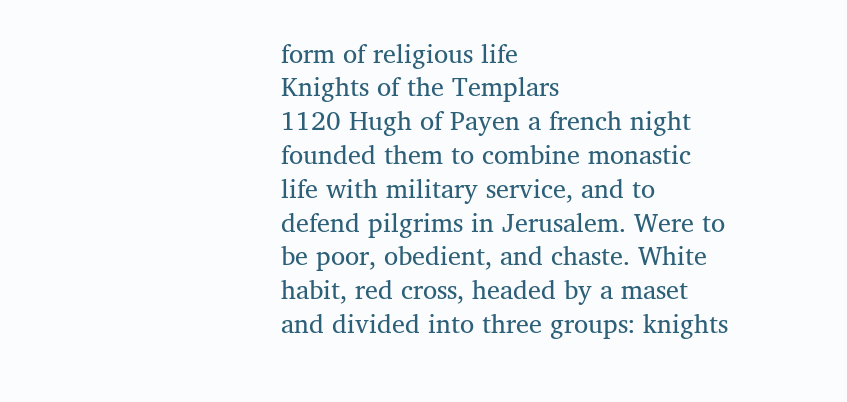form of religious life
Knights of the Templars
1120 Hugh of Payen a french night founded them to combine monastic life with military service, and to defend pilgrims in Jerusalem. Were to be poor, obedient, and chaste. White habit, red cross, headed by a maset and divided into three groups: knights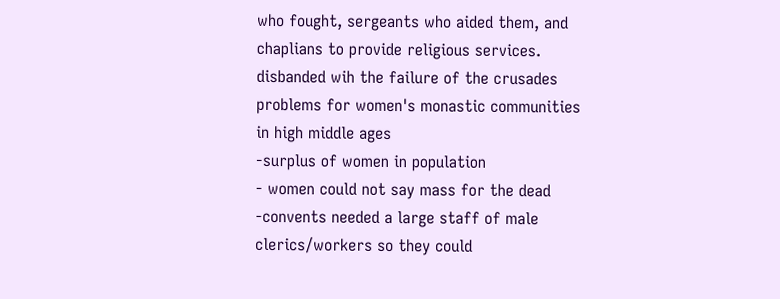who fought, sergeants who aided them, and chaplians to provide religious services. disbanded wih the failure of the crusades
problems for women's monastic communities in high middle ages
-surplus of women in population
- women could not say mass for the dead
-convents needed a large staff of male clerics/workers so they could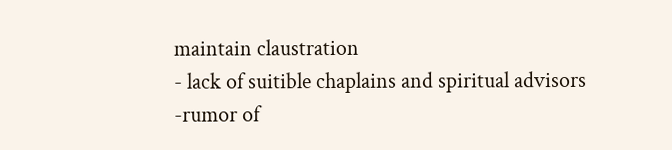maintain claustration
- lack of suitible chaplains and spiritual advisors
-rumor of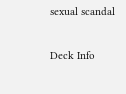sexual scandal

Deck Info